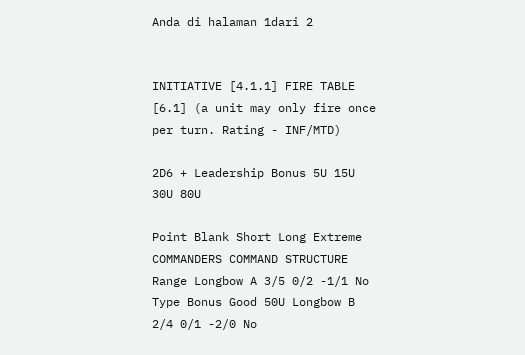Anda di halaman 1dari 2


INITIATIVE [4.1.1] FIRE TABLE [6.1] (a unit may only fire once per turn. Rating - INF/MTD)

2D6 + Leadership Bonus 5U 15U 30U 80U

Point Blank Short Long Extreme
COMMANDERS COMMAND STRUCTURE Range Longbow A 3/5 0/2 -1/1 No
Type Bonus Good 50U Longbow B 2/4 0/1 -2/0 No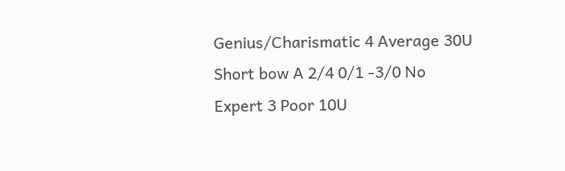Genius/Charismatic 4 Average 30U Short bow A 2/4 0/1 -3/0 No
Expert 3 Poor 10U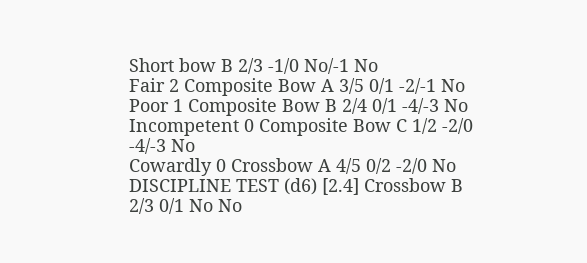Short bow B 2/3 -1/0 No/-1 No
Fair 2 Composite Bow A 3/5 0/1 -2/-1 No
Poor 1 Composite Bow B 2/4 0/1 -4/-3 No
Incompetent 0 Composite Bow C 1/2 -2/0 -4/-3 No
Cowardly 0 Crossbow A 4/5 0/2 -2/0 No
DISCIPLINE TEST (d6) [2.4] Crossbow B 2/3 0/1 No No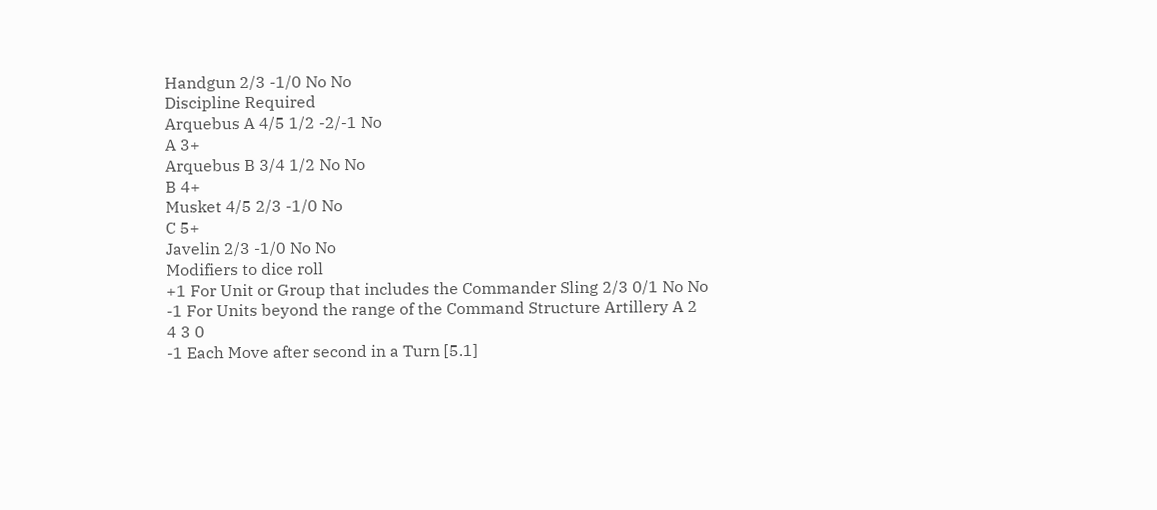Handgun 2/3 -1/0 No No
Discipline Required
Arquebus A 4/5 1/2 -2/-1 No
A 3+
Arquebus B 3/4 1/2 No No
B 4+
Musket 4/5 2/3 -1/0 No
C 5+
Javelin 2/3 -1/0 No No
Modifiers to dice roll
+1 For Unit or Group that includes the Commander Sling 2/3 0/1 No No
-1 For Units beyond the range of the Command Structure Artillery A 2 4 3 0
-1 Each Move after second in a Turn [5.1]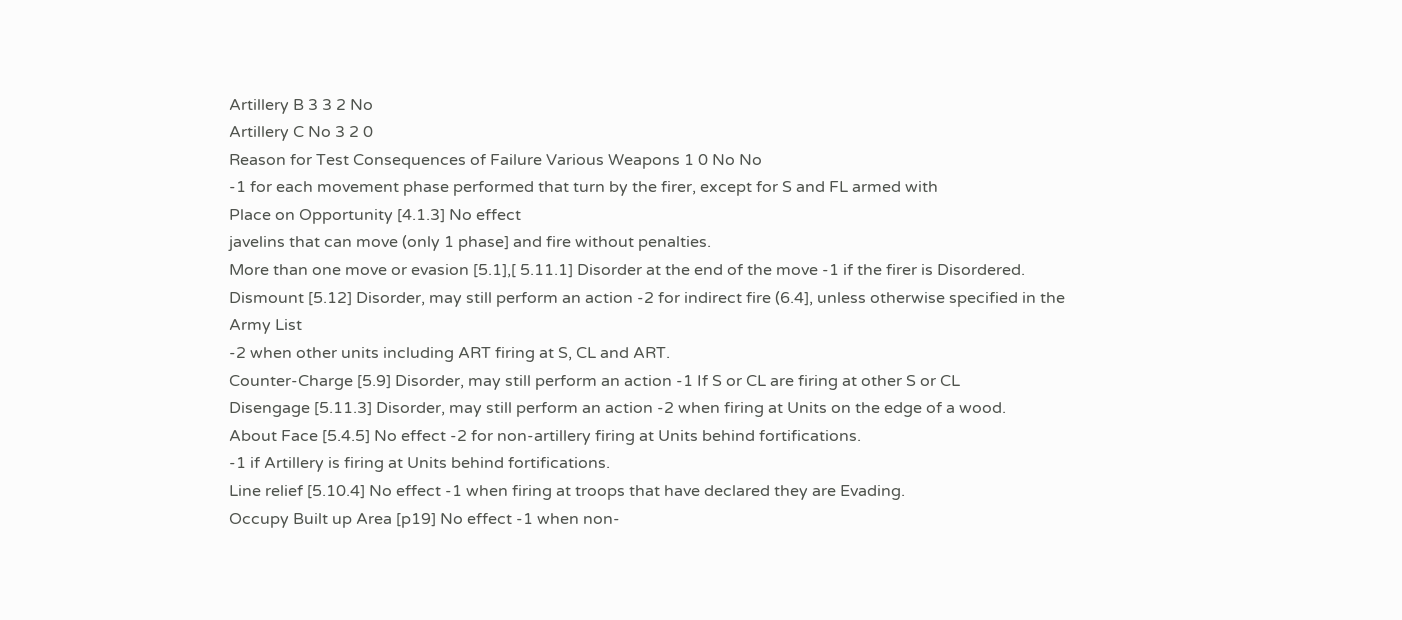Artillery B 3 3 2 No
Artillery C No 3 2 0
Reason for Test Consequences of Failure Various Weapons 1 0 No No
-1 for each movement phase performed that turn by the firer, except for S and FL armed with
Place on Opportunity [4.1.3] No effect
javelins that can move (only 1 phase] and fire without penalties.
More than one move or evasion [5.1],[ 5.11.1] Disorder at the end of the move -1 if the firer is Disordered.
Dismount [5.12] Disorder, may still perform an action -2 for indirect fire (6.4], unless otherwise specified in the Army List
-2 when other units including ART firing at S, CL and ART.
Counter-Charge [5.9] Disorder, may still perform an action -1 If S or CL are firing at other S or CL
Disengage [5.11.3] Disorder, may still perform an action -2 when firing at Units on the edge of a wood.
About Face [5.4.5] No effect -2 for non-artillery firing at Units behind fortifications.
-1 if Artillery is firing at Units behind fortifications.
Line relief [5.10.4] No effect -1 when firing at troops that have declared they are Evading.
Occupy Built up Area [p19] No effect -1 when non-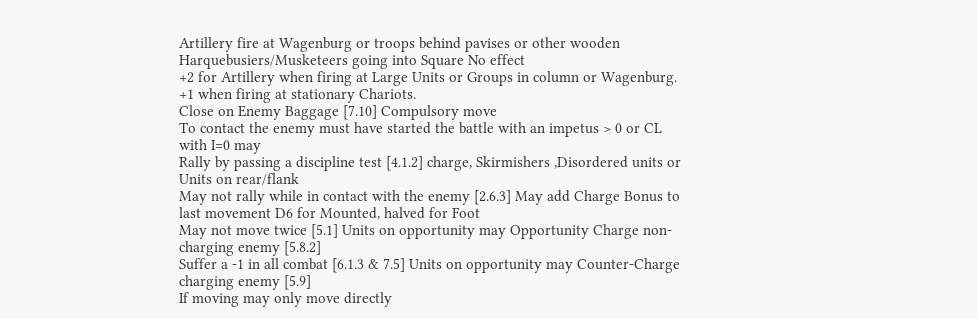Artillery fire at Wagenburg or troops behind pavises or other wooden
Harquebusiers/Musketeers going into Square No effect
+2 for Artillery when firing at Large Units or Groups in column or Wagenburg.
+1 when firing at stationary Chariots.
Close on Enemy Baggage [7.10] Compulsory move
To contact the enemy must have started the battle with an impetus > 0 or CL with I=0 may
Rally by passing a discipline test [4.1.2] charge, Skirmishers ,Disordered units or Units on rear/flank
May not rally while in contact with the enemy [2.6.3] May add Charge Bonus to last movement D6 for Mounted, halved for Foot
May not move twice [5.1] Units on opportunity may Opportunity Charge non-charging enemy [5.8.2]
Suffer a -1 in all combat [6.1.3 & 7.5] Units on opportunity may Counter-Charge charging enemy [5.9]
If moving may only move directly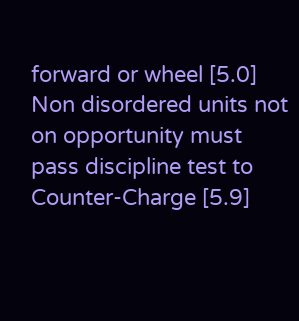forward or wheel [5.0] Non disordered units not on opportunity must pass discipline test to Counter-Charge [5.9]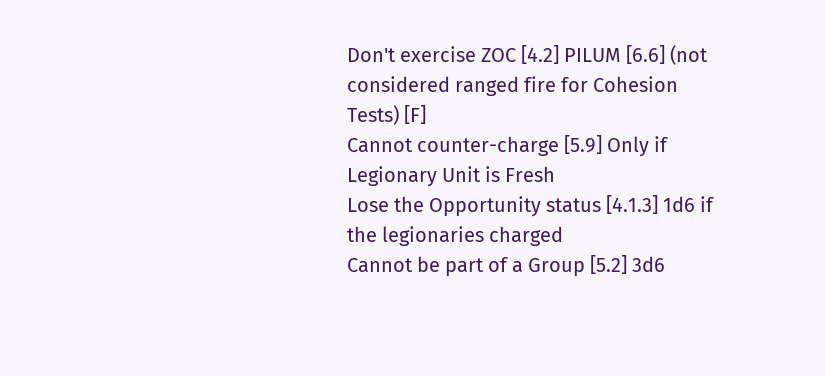Don't exercise ZOC [4.2] PILUM [6.6] (not considered ranged fire for Cohesion Tests) [F]
Cannot counter-charge [5.9] Only if Legionary Unit is Fresh
Lose the Opportunity status [4.1.3] 1d6 if the legionaries charged
Cannot be part of a Group [5.2] 3d6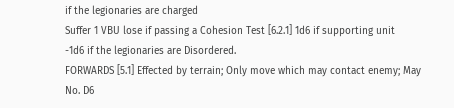if the legionaries are charged
Suffer 1 VBU lose if passing a Cohesion Test [6.2.1] 1d6 if supporting unit
-1d6 if the legionaries are Disordered.
FORWARDS [5.1] Effected by terrain; Only move which may contact enemy; May No. D6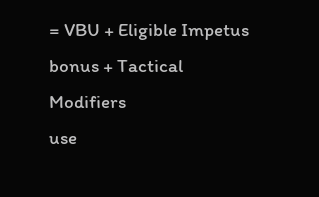= VBU + Eligible Impetus bonus + Tactical Modifiers
use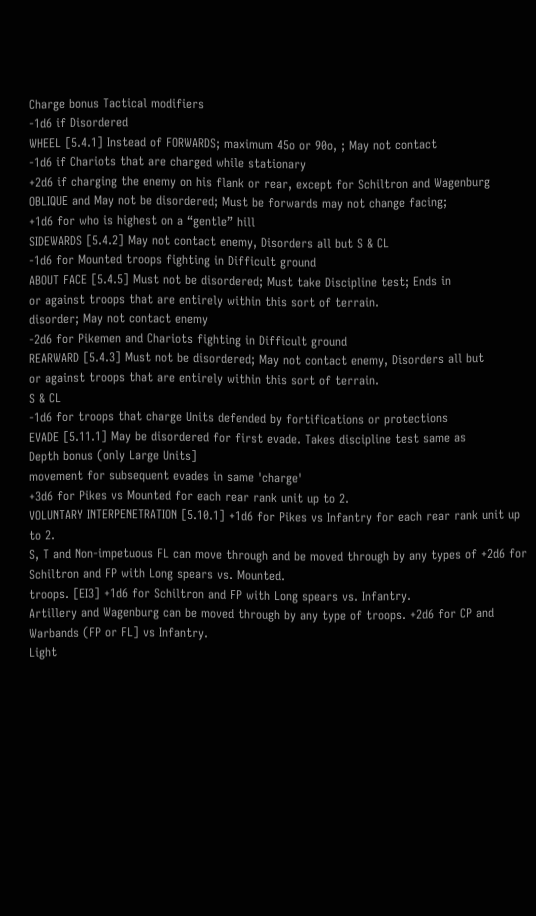Charge bonus Tactical modifiers
-1d6 if Disordered
WHEEL [5.4.1] Instead of FORWARDS; maximum 45o or 90o, ; May not contact
-1d6 if Chariots that are charged while stationary
+2d6 if charging the enemy on his flank or rear, except for Schiltron and Wagenburg
OBLIQUE and May not be disordered; Must be forwards may not change facing;
+1d6 for who is highest on a “gentle” hill
SIDEWARDS [5.4.2] May not contact enemy, Disorders all but S & CL
-1d6 for Mounted troops fighting in Difficult ground
ABOUT FACE [5.4.5] Must not be disordered; Must take Discipline test; Ends in
or against troops that are entirely within this sort of terrain.
disorder; May not contact enemy
-2d6 for Pikemen and Chariots fighting in Difficult ground
REARWARD [5.4.3] Must not be disordered; May not contact enemy, Disorders all but
or against troops that are entirely within this sort of terrain.
S & CL
-1d6 for troops that charge Units defended by fortifications or protections
EVADE [5.11.1] May be disordered for first evade. Takes discipline test same as
Depth bonus (only Large Units]
movement for subsequent evades in same 'charge'
+3d6 for Pikes vs Mounted for each rear rank unit up to 2.
VOLUNTARY INTERPENETRATION [5.10.1] +1d6 for Pikes vs Infantry for each rear rank unit up to 2.
S, T and Non-impetuous FL can move through and be moved through by any types of +2d6 for Schiltron and FP with Long spears vs. Mounted.
troops. [EI3] +1d6 for Schiltron and FP with Long spears vs. Infantry.
Artillery and Wagenburg can be moved through by any type of troops. +2d6 for CP and Warbands (FP or FL] vs Infantry.
Light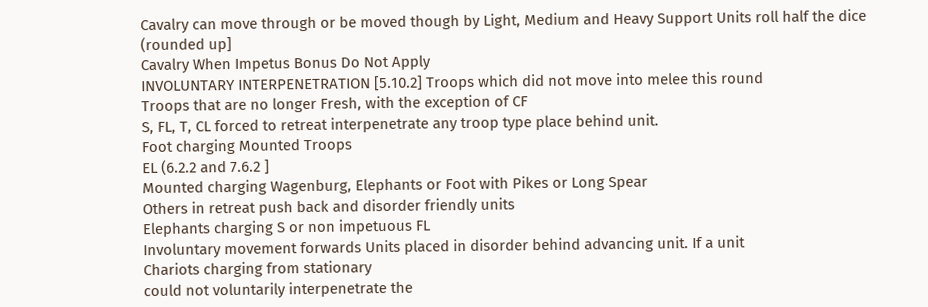Cavalry can move through or be moved though by Light, Medium and Heavy Support Units roll half the dice (rounded up]
Cavalry When Impetus Bonus Do Not Apply
INVOLUNTARY INTERPENETRATION [5.10.2] Troops which did not move into melee this round
Troops that are no longer Fresh, with the exception of CF
S, FL, T, CL forced to retreat interpenetrate any troop type place behind unit.
Foot charging Mounted Troops
EL (6.2.2 and 7.6.2 ]
Mounted charging Wagenburg, Elephants or Foot with Pikes or Long Spear
Others in retreat push back and disorder friendly units
Elephants charging S or non impetuous FL
Involuntary movement forwards Units placed in disorder behind advancing unit. If a unit
Chariots charging from stationary
could not voluntarily interpenetrate the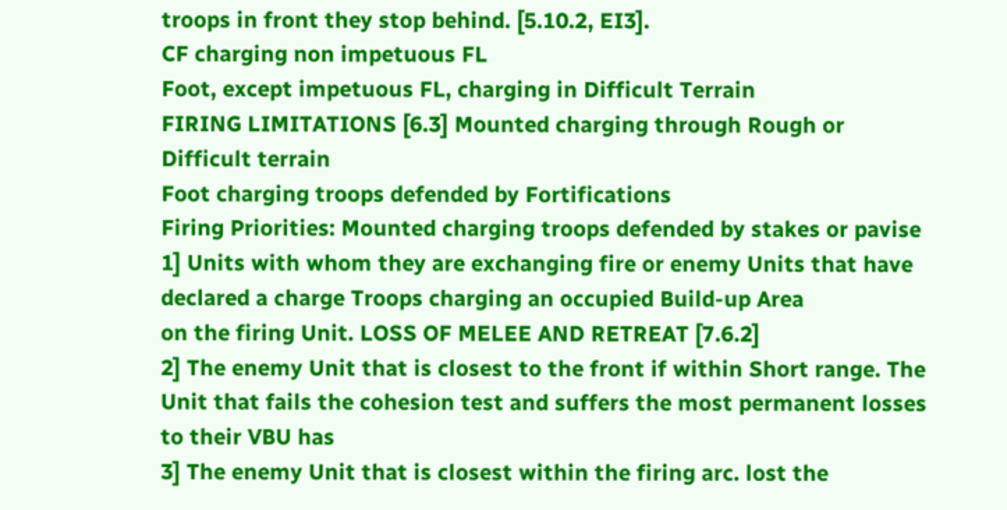troops in front they stop behind. [5.10.2, EI3].
CF charging non impetuous FL
Foot, except impetuous FL, charging in Difficult Terrain
FIRING LIMITATIONS [6.3] Mounted charging through Rough or Difficult terrain
Foot charging troops defended by Fortifications
Firing Priorities: Mounted charging troops defended by stakes or pavise
1] Units with whom they are exchanging fire or enemy Units that have declared a charge Troops charging an occupied Build-up Area
on the firing Unit. LOSS OF MELEE AND RETREAT [7.6.2]
2] The enemy Unit that is closest to the front if within Short range. The Unit that fails the cohesion test and suffers the most permanent losses to their VBU has
3] The enemy Unit that is closest within the firing arc. lost the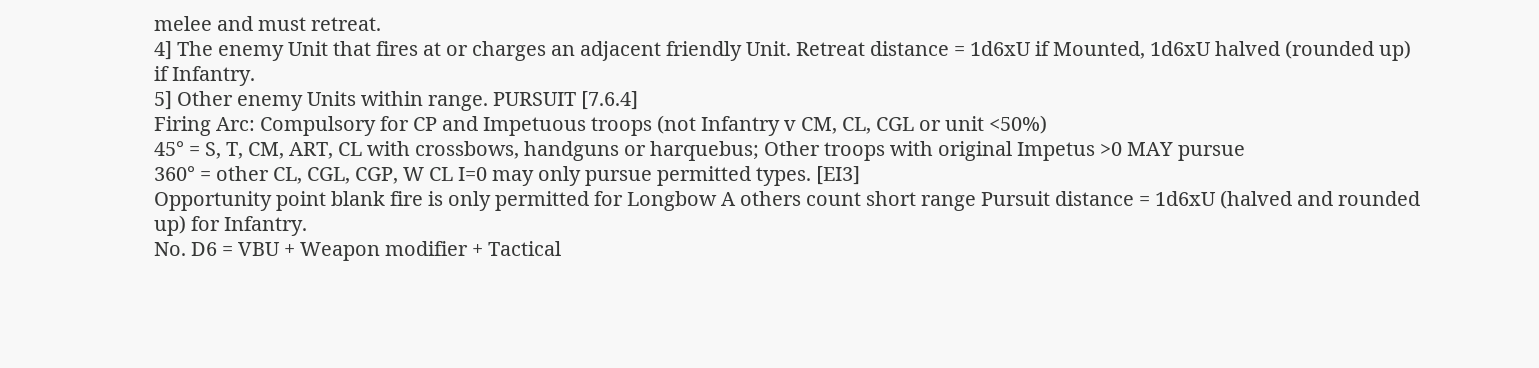melee and must retreat.
4] The enemy Unit that fires at or charges an adjacent friendly Unit. Retreat distance = 1d6xU if Mounted, 1d6xU halved (rounded up) if Infantry.
5] Other enemy Units within range. PURSUIT [7.6.4]
Firing Arc: Compulsory for CP and Impetuous troops (not Infantry v CM, CL, CGL or unit <50%)
45° = S, T, CM, ART, CL with crossbows, handguns or harquebus; Other troops with original Impetus >0 MAY pursue
360° = other CL, CGL, CGP, W CL I=0 may only pursue permitted types. [EI3]
Opportunity point blank fire is only permitted for Longbow A others count short range Pursuit distance = 1d6xU (halved and rounded up) for Infantry.
No. D6 = VBU + Weapon modifier + Tactical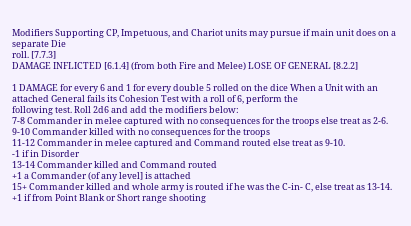Modifiers Supporting CP, Impetuous, and Chariot units may pursue if main unit does on a separate Die
roll. [7.7.3]
DAMAGE INFLICTED [6.1.4] (from both Fire and Melee) LOSE OF GENERAL [8.2.2]

1 DAMAGE for every 6 and 1 for every double 5 rolled on the dice When a Unit with an attached General fails its Cohesion Test with a roll of 6, perform the
following test. Roll 2d6 and add the modifiers below:
7-8 Commander in melee captured with no consequences for the troops else treat as 2-6.
9-10 Commander killed with no consequences for the troops
11-12 Commander in melee captured and Command routed else treat as 9-10.
-1 if in Disorder
13-14 Commander killed and Command routed
+1 a Commander (of any level] is attached
15+ Commander killed and whole army is routed if he was the C-in- C, else treat as 13-14.
+1 if from Point Blank or Short range shooting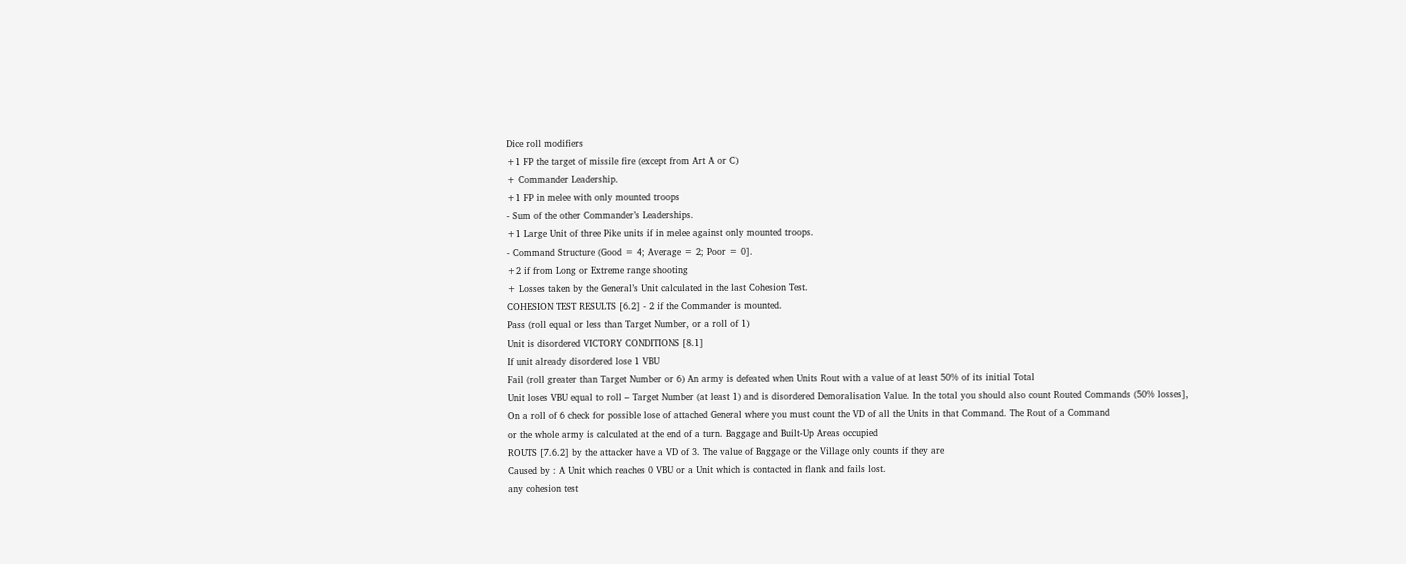Dice roll modifiers
+1 FP the target of missile fire (except from Art A or C)
+ Commander Leadership.
+1 FP in melee with only mounted troops
- Sum of the other Commander’s Leaderships.
+1 Large Unit of three Pike units if in melee against only mounted troops.
- Command Structure (Good = 4; Average = 2; Poor = 0].
+2 if from Long or Extreme range shooting
+ Losses taken by the General’s Unit calculated in the last Cohesion Test.
COHESION TEST RESULTS [6.2] - 2 if the Commander is mounted.
Pass (roll equal or less than Target Number, or a roll of 1)
Unit is disordered VICTORY CONDITIONS [8.1]
If unit already disordered lose 1 VBU
Fail (roll greater than Target Number or 6) An army is defeated when Units Rout with a value of at least 50% of its initial Total
Unit loses VBU equal to roll – Target Number (at least 1) and is disordered Demoralisation Value. In the total you should also count Routed Commands (50% losses],
On a roll of 6 check for possible lose of attached General where you must count the VD of all the Units in that Command. The Rout of a Command
or the whole army is calculated at the end of a turn. Baggage and Built-Up Areas occupied
ROUTS [7.6.2] by the attacker have a VD of 3. The value of Baggage or the Village only counts if they are
Caused by : A Unit which reaches 0 VBU or a Unit which is contacted in flank and fails lost.
any cohesion test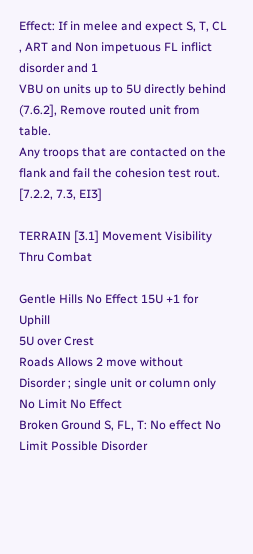Effect: If in melee and expect S, T, CL , ART and Non impetuous FL inflict disorder and 1
VBU on units up to 5U directly behind (7.6.2], Remove routed unit from table.
Any troops that are contacted on the flank and fail the cohesion test rout. [7.2.2, 7.3, EI3]

TERRAIN [3.1] Movement Visibility Thru Combat

Gentle Hills No Effect 15U +1 for Uphill
5U over Crest
Roads Allows 2 move without Disorder ; single unit or column only No Limit No Effect
Broken Ground S, FL, T: No effect No Limit Possible Disorder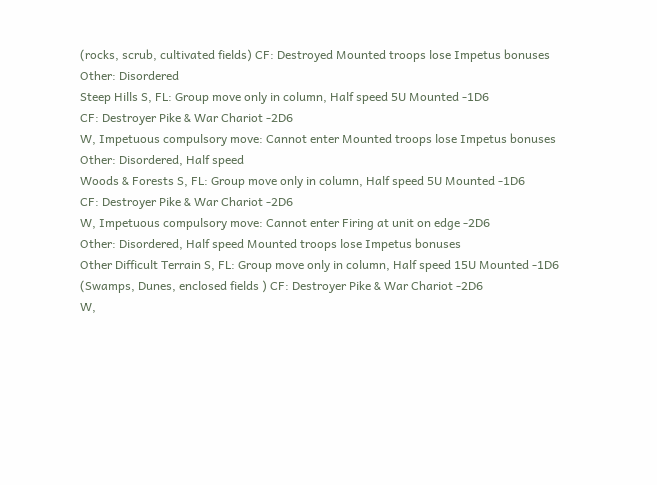(rocks, scrub, cultivated fields) CF: Destroyed Mounted troops lose Impetus bonuses
Other: Disordered
Steep Hills S, FL: Group move only in column, Half speed 5U Mounted -1D6
CF: Destroyer Pike & War Chariot -2D6
W, Impetuous compulsory move: Cannot enter Mounted troops lose Impetus bonuses
Other: Disordered, Half speed
Woods & Forests S, FL: Group move only in column, Half speed 5U Mounted -1D6
CF: Destroyer Pike & War Chariot -2D6
W, Impetuous compulsory move: Cannot enter Firing at unit on edge -2D6
Other: Disordered, Half speed Mounted troops lose Impetus bonuses
Other Difficult Terrain S, FL: Group move only in column, Half speed 15U Mounted -1D6
(Swamps, Dunes, enclosed fields ) CF: Destroyer Pike & War Chariot -2D6
W,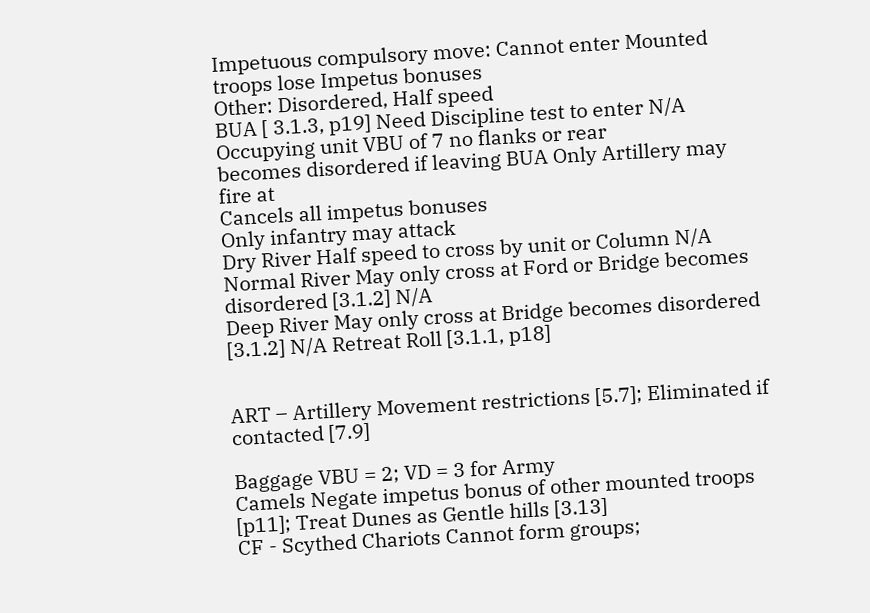Impetuous compulsory move: Cannot enter Mounted troops lose Impetus bonuses
Other: Disordered, Half speed
BUA [ 3.1.3, p19] Need Discipline test to enter N/A Occupying unit VBU of 7 no flanks or rear
becomes disordered if leaving BUA Only Artillery may fire at
Cancels all impetus bonuses
Only infantry may attack
Dry River Half speed to cross by unit or Column N/A
Normal River May only cross at Ford or Bridge becomes disordered [3.1.2] N/A
Deep River May only cross at Bridge becomes disordered [3.1.2] N/A Retreat Roll [3.1.1, p18]


ART – Artillery Movement restrictions [5.7]; Eliminated if contacted [7.9]

Baggage VBU = 2; VD = 3 for Army
Camels Negate impetus bonus of other mounted troops [p11]; Treat Dunes as Gentle hills [3.13]
CF - Scythed Chariots Cannot form groups;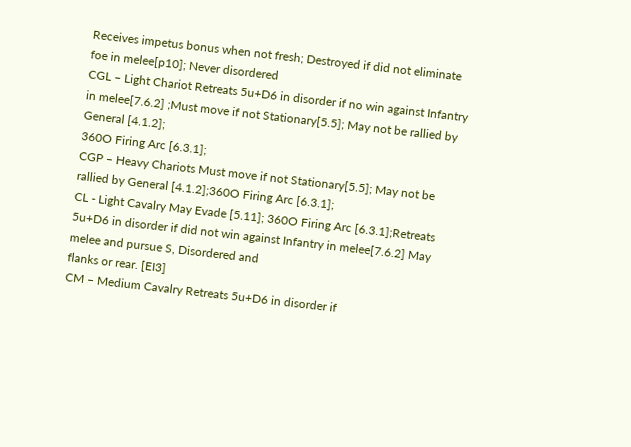Receives impetus bonus when not fresh; Destroyed if did not eliminate foe in melee[p10]; Never disordered
CGL – Light Chariot Retreats 5u+D6 in disorder if no win against Infantry in melee[7.6.2] ;Must move if not Stationary[5.5]; May not be rallied by General [4.1.2];
360O Firing Arc [6.3.1];
CGP – Heavy Chariots Must move if not Stationary[5.5]; May not be rallied by General [4.1.2];360O Firing Arc [6.3.1];
CL - Light Cavalry May Evade [5.11]; 360O Firing Arc [6.3.1];Retreats 5u+D6 in disorder if did not win against Infantry in melee[7.6.2] May melee and pursue S, Disordered and
flanks or rear. [EI3]
CM – Medium Cavalry Retreats 5u+D6 in disorder if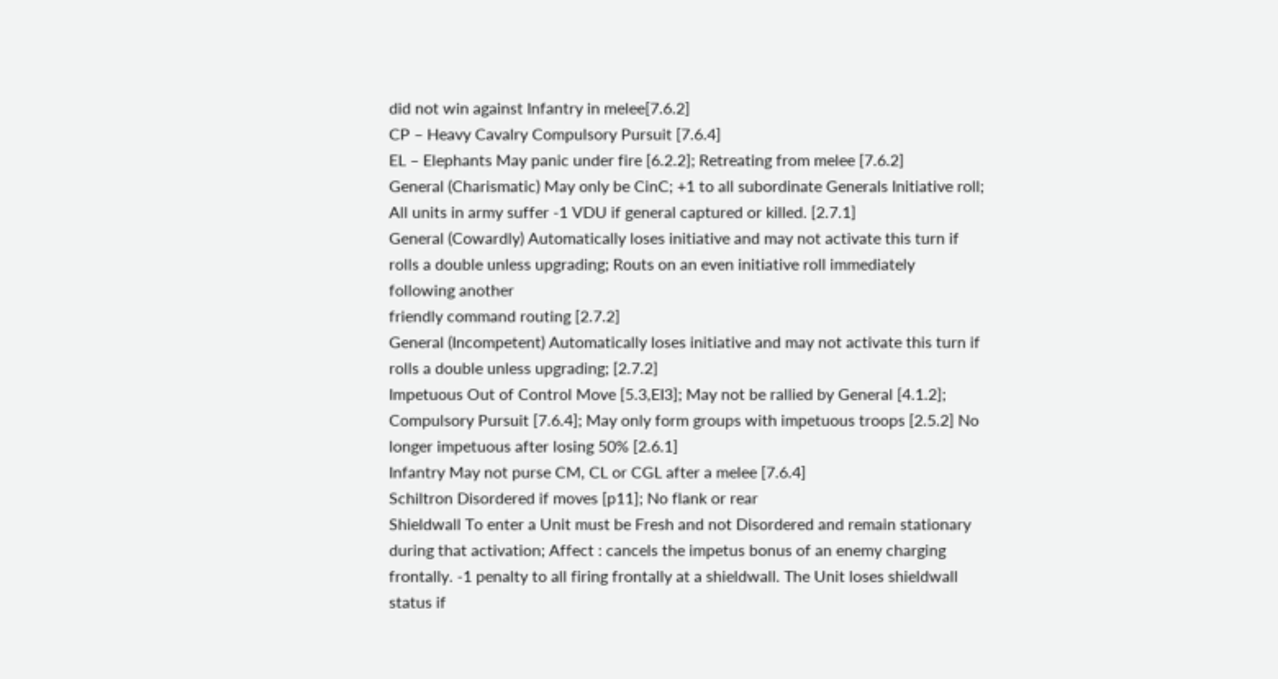did not win against Infantry in melee[7.6.2]
CP – Heavy Cavalry Compulsory Pursuit [7.6.4]
EL – Elephants May panic under fire [6.2.2]; Retreating from melee [7.6.2]
General (Charismatic) May only be CinC; +1 to all subordinate Generals Initiative roll; All units in army suffer -1 VDU if general captured or killed. [2.7.1]
General (Cowardly) Automatically loses initiative and may not activate this turn if rolls a double unless upgrading; Routs on an even initiative roll immediately following another
friendly command routing [2.7.2]
General (Incompetent) Automatically loses initiative and may not activate this turn if rolls a double unless upgrading; [2.7.2]
Impetuous Out of Control Move [5.3,EI3]; May not be rallied by General [4.1.2]; Compulsory Pursuit [7.6.4]; May only form groups with impetuous troops [2.5.2] No
longer impetuous after losing 50% [2.6.1]
Infantry May not purse CM, CL or CGL after a melee [7.6.4]
Schiltron Disordered if moves [p11]; No flank or rear
Shieldwall To enter a Unit must be Fresh and not Disordered and remain stationary during that activation; Affect : cancels the impetus bonus of an enemy charging
frontally. -1 penalty to all firing frontally at a shieldwall. The Unit loses shieldwall status if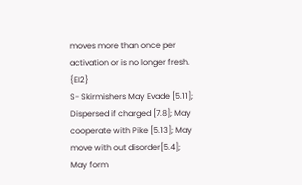moves more than once per activation or is no longer fresh. {EI2}
S- Skirmishers May Evade [5.11]; Dispersed if charged [7.8]; May cooperate with Pike [5.13]; May move with out disorder[5.4];
May form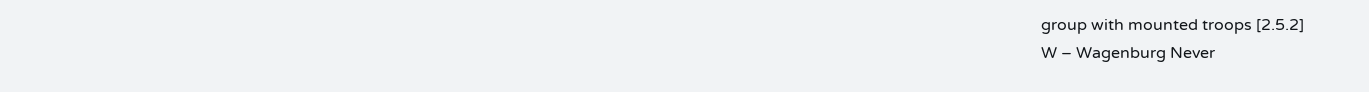group with mounted troops [2.5.2]
W – Wagenburg Never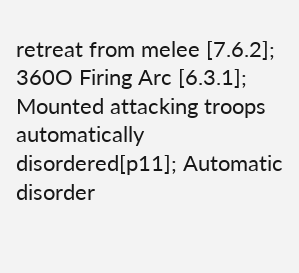retreat from melee [7.6.2]; 360O Firing Arc [6.3.1]; Mounted attacking troops automatically disordered[p11]; Automatic disorder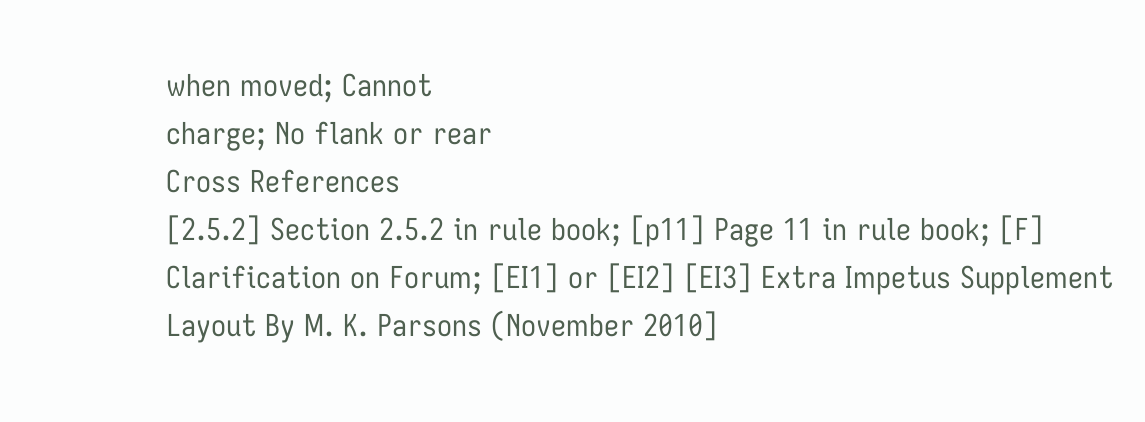when moved; Cannot
charge; No flank or rear
Cross References
[2.5.2] Section 2.5.2 in rule book; [p11] Page 11 in rule book; [F] Clarification on Forum; [EI1] or [EI2] [EI3] Extra Impetus Supplement
Layout By M. K. Parsons (November 2010]